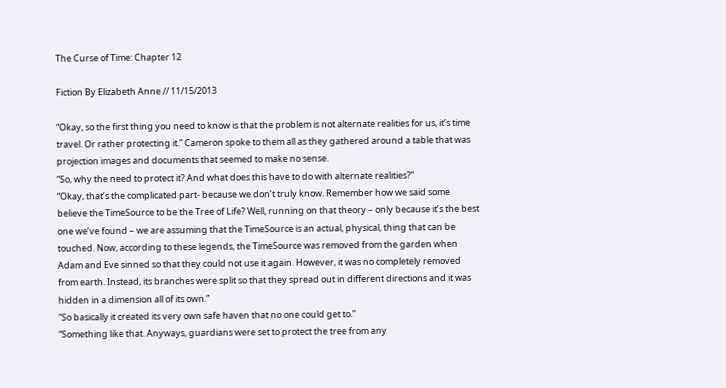The Curse of Time: Chapter 12

Fiction By Elizabeth Anne // 11/15/2013

“Okay, so the first thing you need to know is that the problem is not alternate realities for us, it’s time travel. Or rather protecting it.” Cameron spoke to them all as they gathered around a table that was projection images and documents that seemed to make no sense.
“So, why the need to protect it? And what does this have to do with alternate realities?”
“Okay, that’s the complicated part- because we don’t truly know. Remember how we said some believe the TimeSource to be the Tree of Life? Well, running on that theory – only because it’s the best one we’ve found – we are assuming that the TimeSource is an actual, physical, thing that can be touched. Now, according to these legends, the TimeSource was removed from the garden when Adam and Eve sinned so that they could not use it again. However, it was no completely removed from earth. Instead, its branches were split so that they spread out in different directions and it was hidden in a dimension all of its own.”
“So basically it created its very own safe haven that no one could get to.”
“Something like that. Anyways, guardians were set to protect the tree from any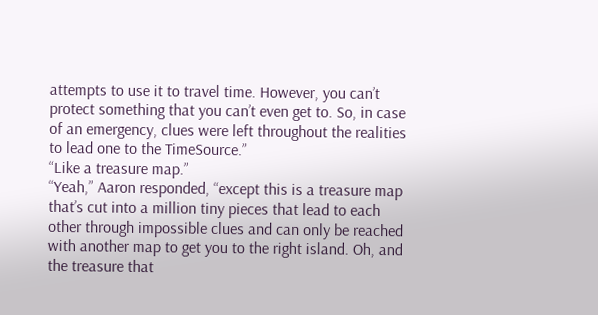attempts to use it to travel time. However, you can’t protect something that you can’t even get to. So, in case of an emergency, clues were left throughout the realities to lead one to the TimeSource.”
“Like a treasure map.”
“Yeah,” Aaron responded, “except this is a treasure map that’s cut into a million tiny pieces that lead to each other through impossible clues and can only be reached with another map to get you to the right island. Oh, and the treasure that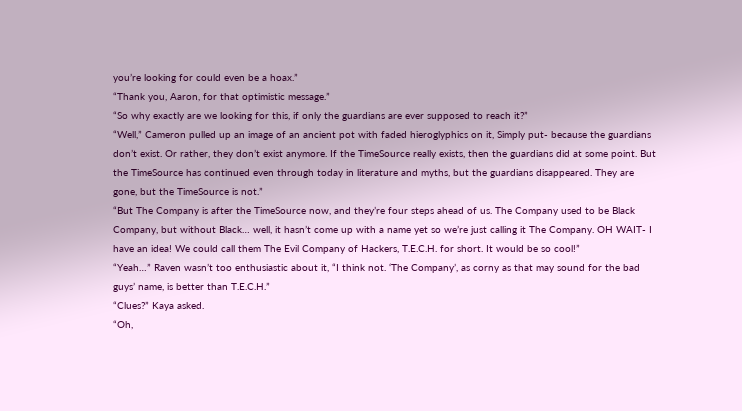you’re looking for could even be a hoax.”
“Thank you, Aaron, for that optimistic message.”
“So why exactly are we looking for this, if only the guardians are ever supposed to reach it?”
“Well,” Cameron pulled up an image of an ancient pot with faded hieroglyphics on it, Simply put- because the guardians don’t exist. Or rather, they don’t exist anymore. If the TimeSource really exists, then the guardians did at some point. But the TimeSource has continued even through today in literature and myths, but the guardians disappeared. They are gone, but the TimeSource is not.”
“But The Company is after the TimeSource now, and they’re four steps ahead of us. The Company used to be Black Company, but without Black… well, it hasn’t come up with a name yet so we’re just calling it The Company. OH WAIT- I have an idea! We could call them The Evil Company of Hackers, T.E.C.H. for short. It would be so cool!”
“Yeah…” Raven wasn’t too enthusiastic about it, “I think not. ‘The Company’, as corny as that may sound for the bad guys’ name, is better than T.E.C.H.”
“Clues?” Kaya asked.
“Oh,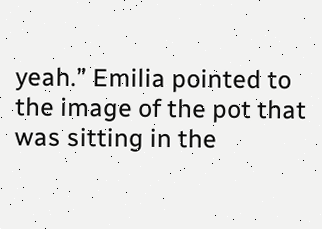yeah.” Emilia pointed to the image of the pot that was sitting in the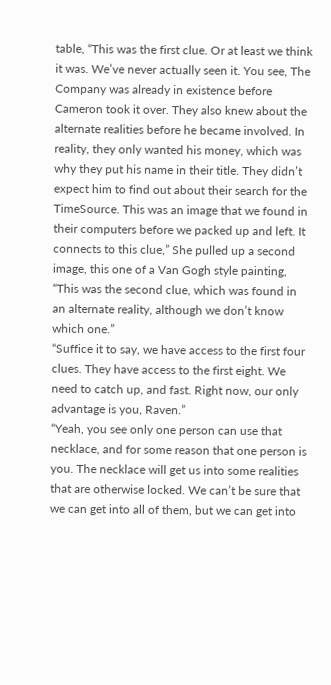table, “This was the first clue. Or at least we think it was. We’ve never actually seen it. You see, The Company was already in existence before Cameron took it over. They also knew about the alternate realities before he became involved. In reality, they only wanted his money, which was why they put his name in their title. They didn’t expect him to find out about their search for the TimeSource. This was an image that we found in their computers before we packed up and left. It connects to this clue,” She pulled up a second image, this one of a Van Gogh style painting, “This was the second clue, which was found in an alternate reality, although we don’t know which one.”
“Suffice it to say, we have access to the first four clues. They have access to the first eight. We need to catch up, and fast. Right now, our only advantage is you, Raven.”
“Yeah, you see only one person can use that necklace, and for some reason that one person is you. The necklace will get us into some realities that are otherwise locked. We can’t be sure that we can get into all of them, but we can get into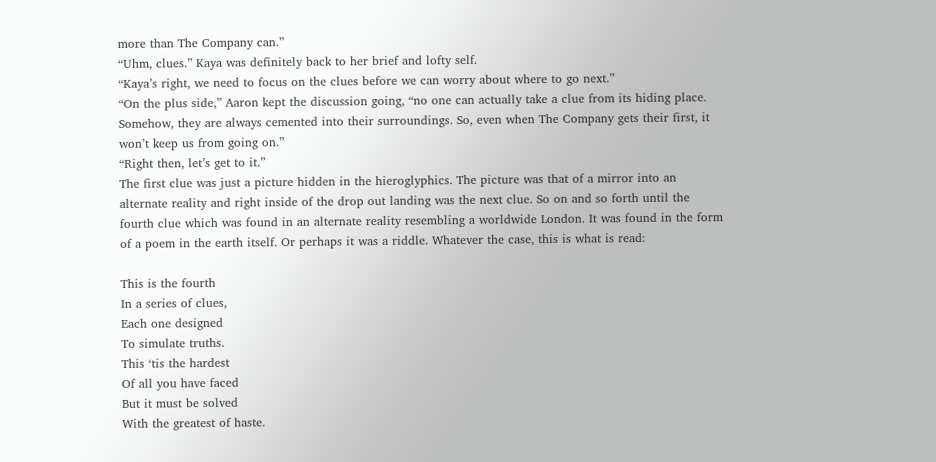more than The Company can.”
“Uhm, clues.” Kaya was definitely back to her brief and lofty self.
“Kaya’s right, we need to focus on the clues before we can worry about where to go next.”
“On the plus side,” Aaron kept the discussion going, “no one can actually take a clue from its hiding place. Somehow, they are always cemented into their surroundings. So, even when The Company gets their first, it won’t keep us from going on.”
“Right then, let’s get to it.”
The first clue was just a picture hidden in the hieroglyphics. The picture was that of a mirror into an alternate reality and right inside of the drop out landing was the next clue. So on and so forth until the fourth clue which was found in an alternate reality resembling a worldwide London. It was found in the form of a poem in the earth itself. Or perhaps it was a riddle. Whatever the case, this is what is read:

This is the fourth
In a series of clues,
Each one designed
To simulate truths.
This ‘tis the hardest
Of all you have faced
But it must be solved
With the greatest of haste.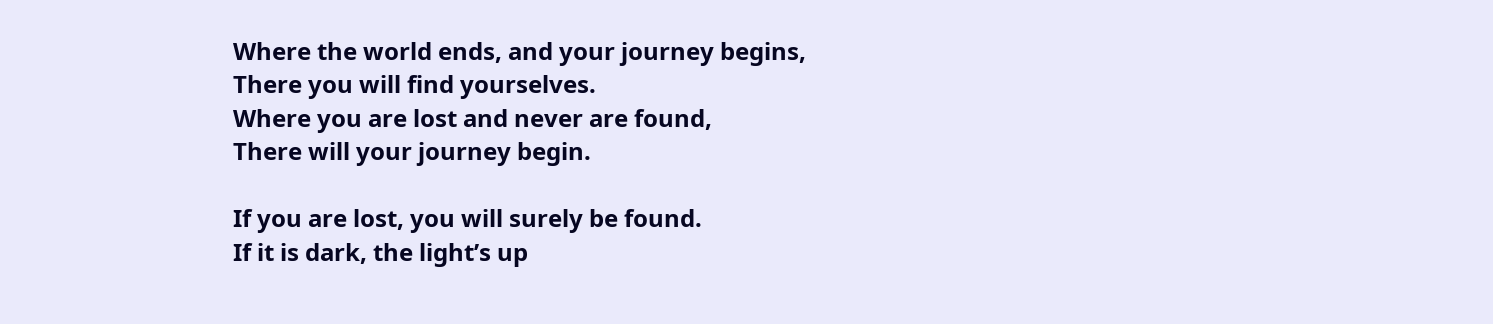Where the world ends, and your journey begins,
There you will find yourselves.
Where you are lost and never are found,
There will your journey begin.

If you are lost, you will surely be found.
If it is dark, the light’s up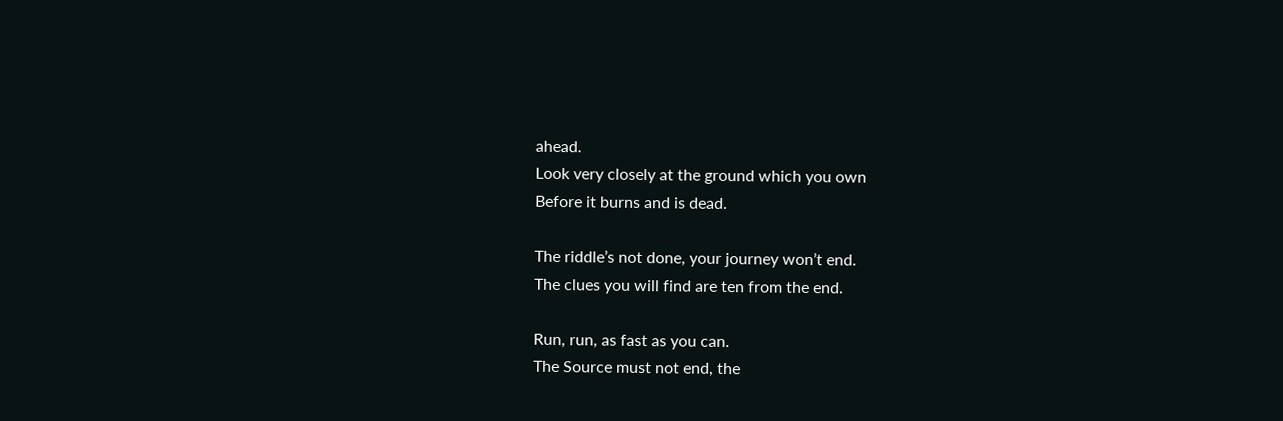ahead.
Look very closely at the ground which you own
Before it burns and is dead.

The riddle’s not done, your journey won’t end.
The clues you will find are ten from the end.

Run, run, as fast as you can.
The Source must not end, the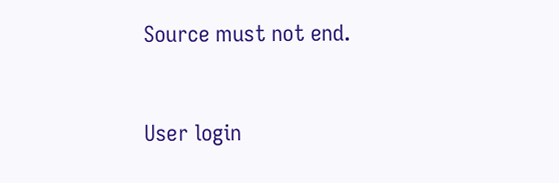Source must not end.


User login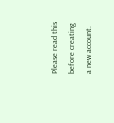Please read this before creating a new account.